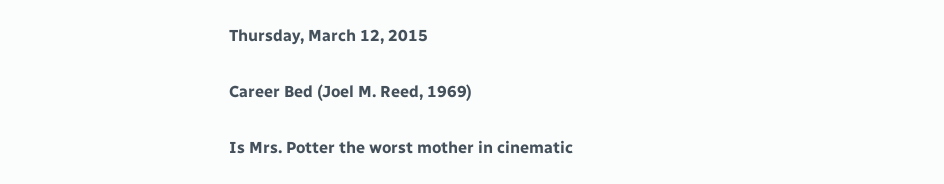Thursday, March 12, 2015

Career Bed (Joel M. Reed, 1969)

Is Mrs. Potter the worst mother in cinematic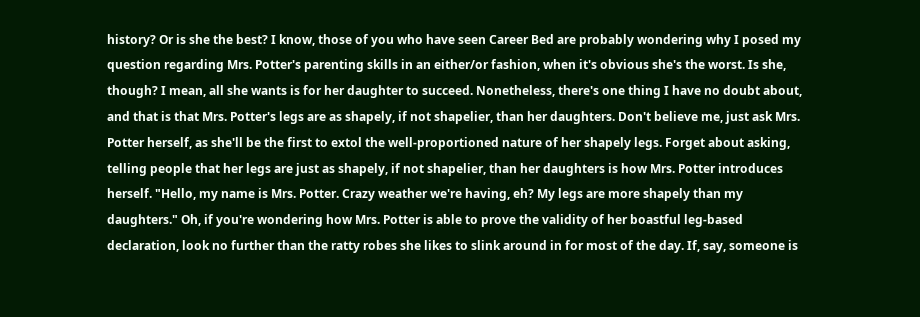history? Or is she the best? I know, those of you who have seen Career Bed are probably wondering why I posed my question regarding Mrs. Potter's parenting skills in an either/or fashion, when it's obvious she's the worst. Is she, though? I mean, all she wants is for her daughter to succeed. Nonetheless, there's one thing I have no doubt about, and that is that Mrs. Potter's legs are as shapely, if not shapelier, than her daughters. Don't believe me, just ask Mrs. Potter herself, as she'll be the first to extol the well-proportioned nature of her shapely legs. Forget about asking, telling people that her legs are just as shapely, if not shapelier, than her daughters is how Mrs. Potter introduces herself. "Hello, my name is Mrs. Potter. Crazy weather we're having, eh? My legs are more shapely than my daughters." Oh, if you're wondering how Mrs. Potter is able to prove the validity of her boastful leg-based declaration, look no further than the ratty robes she likes to slink around in for most of the day. If, say, someone is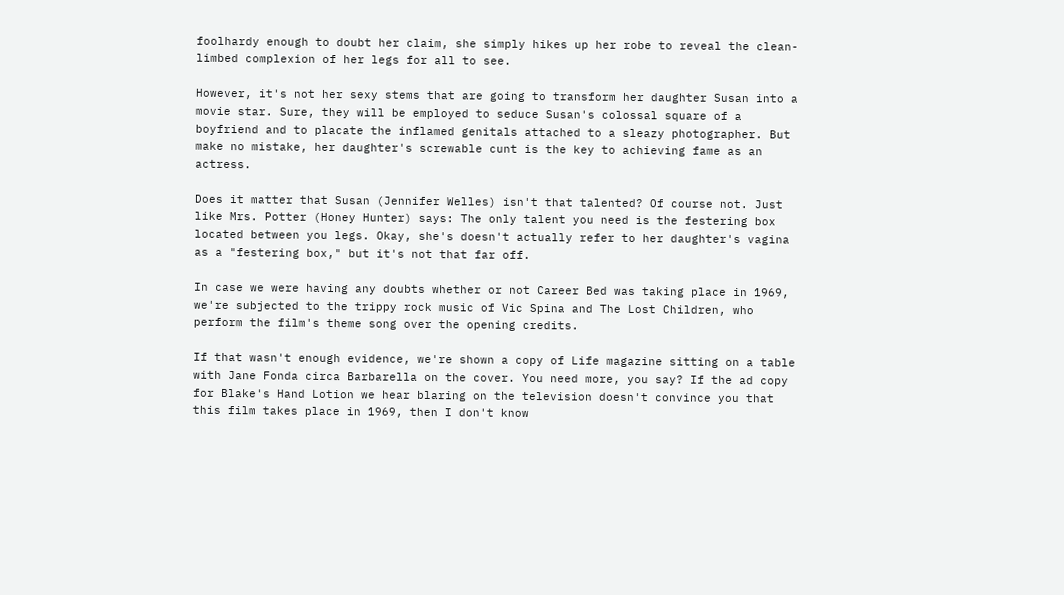foolhardy enough to doubt her claim, she simply hikes up her robe to reveal the clean-limbed complexion of her legs for all to see.

However, it's not her sexy stems that are going to transform her daughter Susan into a movie star. Sure, they will be employed to seduce Susan's colossal square of a boyfriend and to placate the inflamed genitals attached to a sleazy photographer. But make no mistake, her daughter's screwable cunt is the key to achieving fame as an actress.

Does it matter that Susan (Jennifer Welles) isn't that talented? Of course not. Just like Mrs. Potter (Honey Hunter) says: The only talent you need is the festering box located between you legs. Okay, she's doesn't actually refer to her daughter's vagina as a "festering box," but it's not that far off.

In case we were having any doubts whether or not Career Bed was taking place in 1969, we're subjected to the trippy rock music of Vic Spina and The Lost Children, who perform the film's theme song over the opening credits.

If that wasn't enough evidence, we're shown a copy of Life magazine sitting on a table with Jane Fonda circa Barbarella on the cover. You need more, you say? If the ad copy for Blake's Hand Lotion we hear blaring on the television doesn't convince you that this film takes place in 1969, then I don't know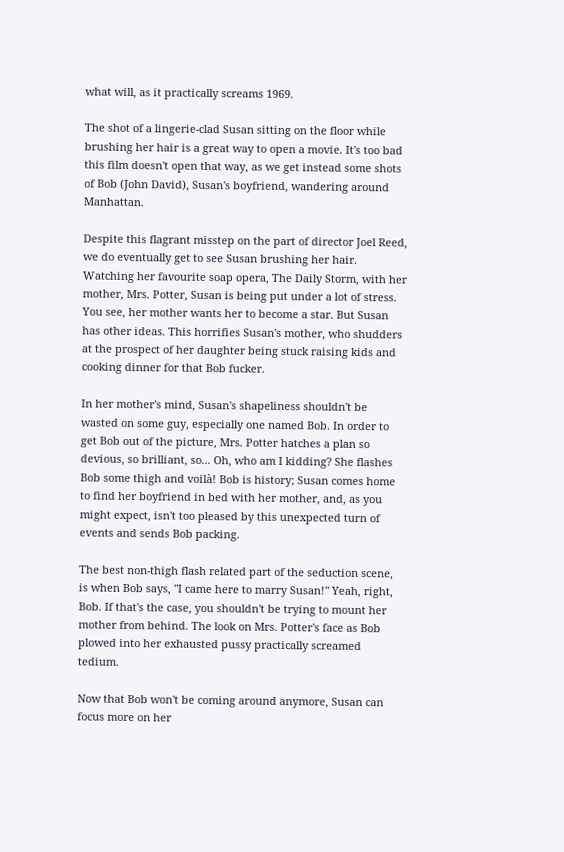what will, as it practically screams 1969.

The shot of a lingerie-clad Susan sitting on the floor while brushing her hair is a great way to open a movie. It's too bad this film doesn't open that way, as we get instead some shots of Bob (John David), Susan's boyfriend, wandering around Manhattan.

Despite this flagrant misstep on the part of director Joel Reed, we do eventually get to see Susan brushing her hair. Watching her favourite soap opera, The Daily Storm, with her mother, Mrs. Potter, Susan is being put under a lot of stress. You see, her mother wants her to become a star. But Susan has other ideas. This horrifies Susan's mother, who shudders at the prospect of her daughter being stuck raising kids and cooking dinner for that Bob fucker.

In her mother's mind, Susan's shapeliness shouldn't be wasted on some guy, especially one named Bob. In order to get Bob out of the picture, Mrs. Potter hatches a plan so devious, so brilliant, so... Oh, who am I kidding? She flashes Bob some thigh and voilà! Bob is history; Susan comes home to find her boyfriend in bed with her mother, and, as you might expect, isn't too pleased by this unexpected turn of events and sends Bob packing.

The best non-thigh flash related part of the seduction scene, is when Bob says, "I came here to marry Susan!" Yeah, right, Bob. If that's the case, you shouldn't be trying to mount her mother from behind. The look on Mrs. Potter's face as Bob plowed into her exhausted pussy practically screamed tedium.

Now that Bob won't be coming around anymore, Susan can focus more on her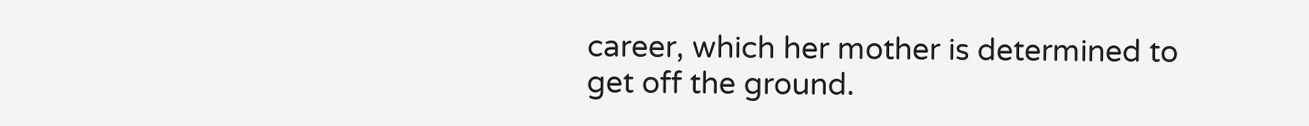career, which her mother is determined to get off the ground.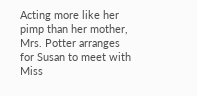Acting more like her pimp than her mother, Mrs. Potter arranges for Susan to meet with Miss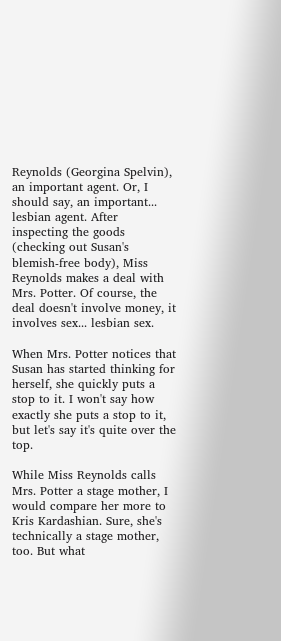Reynolds (Georgina Spelvin), an important agent. Or, I should say, an important... lesbian agent. After inspecting the goods (checking out Susan's blemish-free body), Miss Reynolds makes a deal with Mrs. Potter. Of course, the deal doesn't involve money, it involves sex... lesbian sex.

When Mrs. Potter notices that Susan has started thinking for herself, she quickly puts a stop to it. I won't say how exactly she puts a stop to it, but let's say it's quite over the top.

While Miss Reynolds calls Mrs. Potter a stage mother, I would compare her more to Kris Kardashian. Sure, she's technically a stage mother, too. But what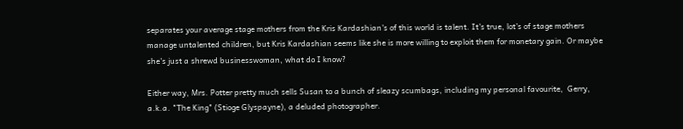separates your average stage mothers from the Kris Kardashian's of this world is talent. It's true, lot's of stage mothers manage untalented children, but Kris Kardashian seems like she is more willing to exploit them for monetary gain. Or maybe she's just a shrewd businesswoman, what do I know?

Either way, Mrs. Potter pretty much sells Susan to a bunch of sleazy scumbags, including my personal favourite,  Gerry, a.k.a. "The King" (Stioge Glyspayne), a deluded photographer.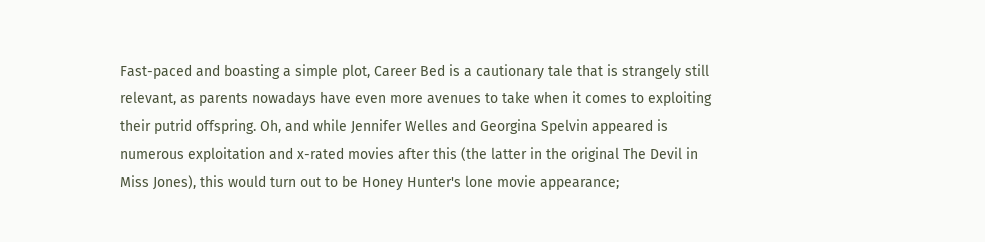Fast-paced and boasting a simple plot, Career Bed is a cautionary tale that is strangely still relevant, as parents nowadays have even more avenues to take when it comes to exploiting their putrid offspring. Oh, and while Jennifer Welles and Georgina Spelvin appeared is numerous exploitation and x-rated movies after this (the latter in the original The Devil in Miss Jones), this would turn out to be Honey Hunter's lone movie appearance;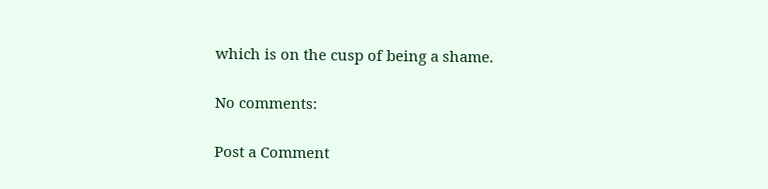which is on the cusp of being a shame.

No comments:

Post a Comment